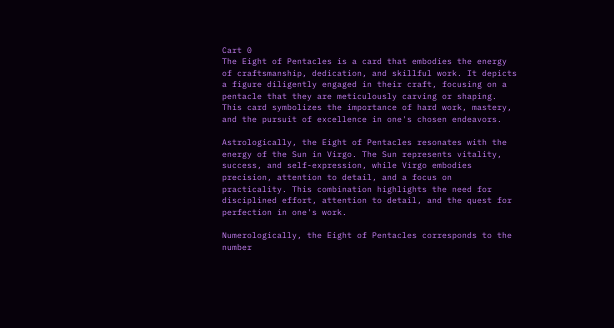Cart 0
The Eight of Pentacles is a card that embodies the energy of craftsmanship, dedication, and skillful work. It depicts a figure diligently engaged in their craft, focusing on a pentacle that they are meticulously carving or shaping. This card symbolizes the importance of hard work, mastery, and the pursuit of excellence in one's chosen endeavors.

Astrologically, the Eight of Pentacles resonates with the energy of the Sun in Virgo. The Sun represents vitality, success, and self-expression, while Virgo embodies precision, attention to detail, and a focus on practicality. This combination highlights the need for disciplined effort, attention to detail, and the quest for perfection in one's work.

Numerologically, the Eight of Pentacles corresponds to the number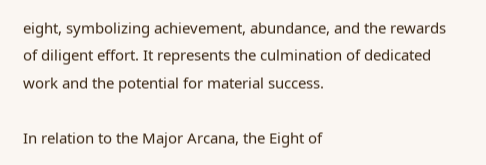eight, symbolizing achievement, abundance, and the rewards of diligent effort. It represents the culmination of dedicated work and the potential for material success.

In relation to the Major Arcana, the Eight of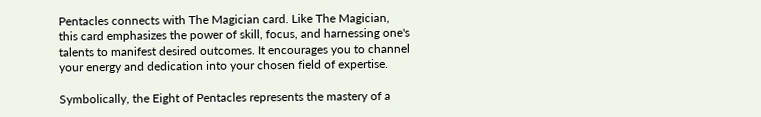Pentacles connects with The Magician card. Like The Magician, this card emphasizes the power of skill, focus, and harnessing one's talents to manifest desired outcomes. It encourages you to channel your energy and dedication into your chosen field of expertise.

Symbolically, the Eight of Pentacles represents the mastery of a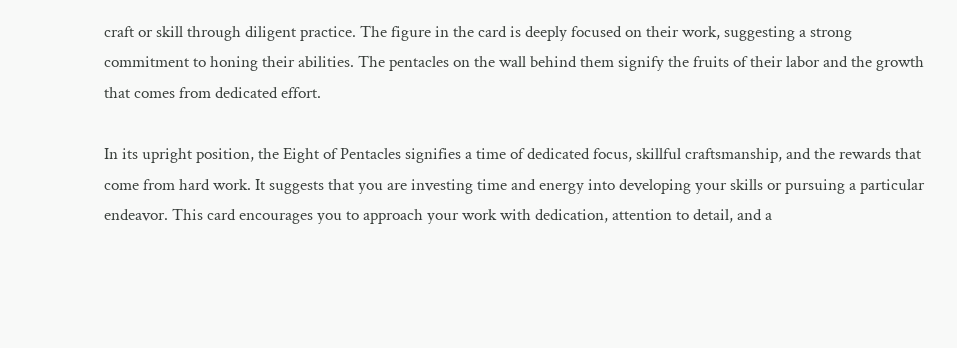craft or skill through diligent practice. The figure in the card is deeply focused on their work, suggesting a strong commitment to honing their abilities. The pentacles on the wall behind them signify the fruits of their labor and the growth that comes from dedicated effort.

In its upright position, the Eight of Pentacles signifies a time of dedicated focus, skillful craftsmanship, and the rewards that come from hard work. It suggests that you are investing time and energy into developing your skills or pursuing a particular endeavor. This card encourages you to approach your work with dedication, attention to detail, and a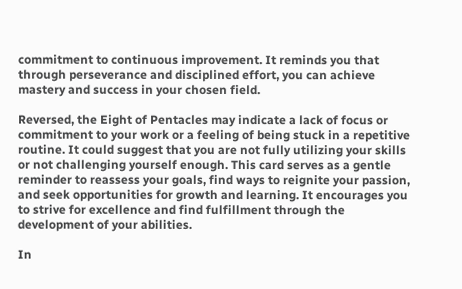commitment to continuous improvement. It reminds you that through perseverance and disciplined effort, you can achieve mastery and success in your chosen field.

Reversed, the Eight of Pentacles may indicate a lack of focus or commitment to your work or a feeling of being stuck in a repetitive routine. It could suggest that you are not fully utilizing your skills or not challenging yourself enough. This card serves as a gentle reminder to reassess your goals, find ways to reignite your passion, and seek opportunities for growth and learning. It encourages you to strive for excellence and find fulfillment through the development of your abilities.

In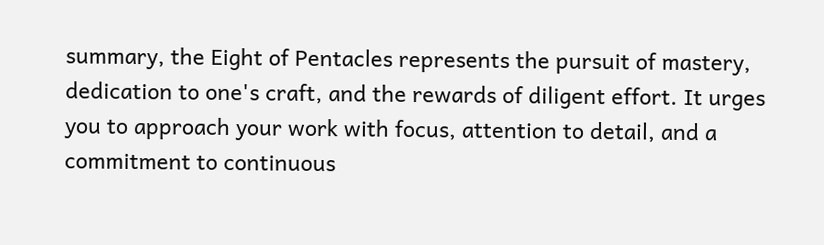summary, the Eight of Pentacles represents the pursuit of mastery, dedication to one's craft, and the rewards of diligent effort. It urges you to approach your work with focus, attention to detail, and a commitment to continuous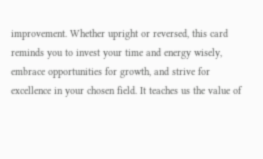improvement. Whether upright or reversed, this card reminds you to invest your time and energy wisely, embrace opportunities for growth, and strive for excellence in your chosen field. It teaches us the value of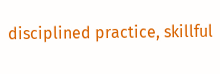disciplined practice, skillful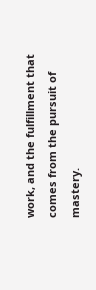work, and the fulfillment that comes from the pursuit of mastery.